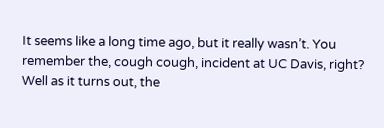It seems like a long time ago, but it really wasn’t. You remember the, cough cough, incident at UC Davis, right? Well as it turns out, the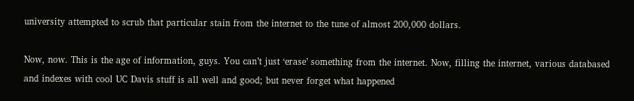university attempted to scrub that particular stain from the internet to the tune of almost 200,000 dollars.

Now, now. This is the age of information, guys. You can’t just ‘erase’ something from the internet. Now, filling the internet, various databased and indexes with cool UC Davis stuff is all well and good; but never forget what happened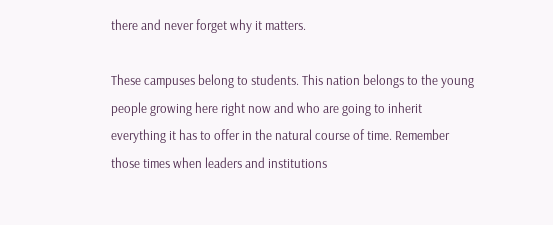there and never forget why it matters.

These campuses belong to students. This nation belongs to the young people growing here right now and who are going to inherit everything it has to offer in the natural course of time. Remember those times when leaders and institutions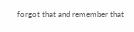forgot that and remember that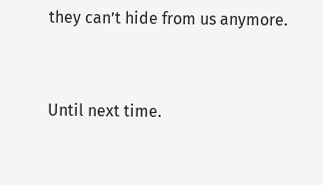they can’t hide from us anymore.


Until next time.